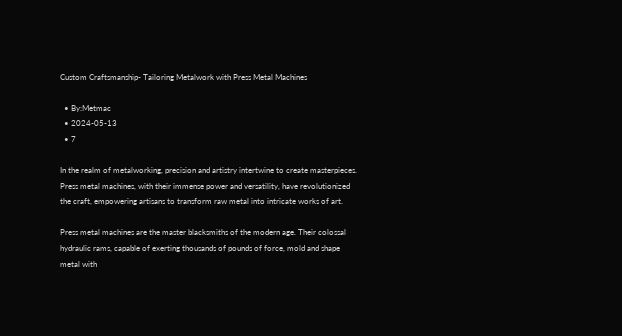Custom Craftsmanship- Tailoring Metalwork with Press Metal Machines

  • By:Metmac
  • 2024-05-13
  • 7

In the realm of metalworking, precision and artistry intertwine to create masterpieces. Press metal machines, with their immense power and versatility, have revolutionized the craft, empowering artisans to transform raw metal into intricate works of art.

Press metal machines are the master blacksmiths of the modern age. Their colossal hydraulic rams, capable of exerting thousands of pounds of force, mold and shape metal with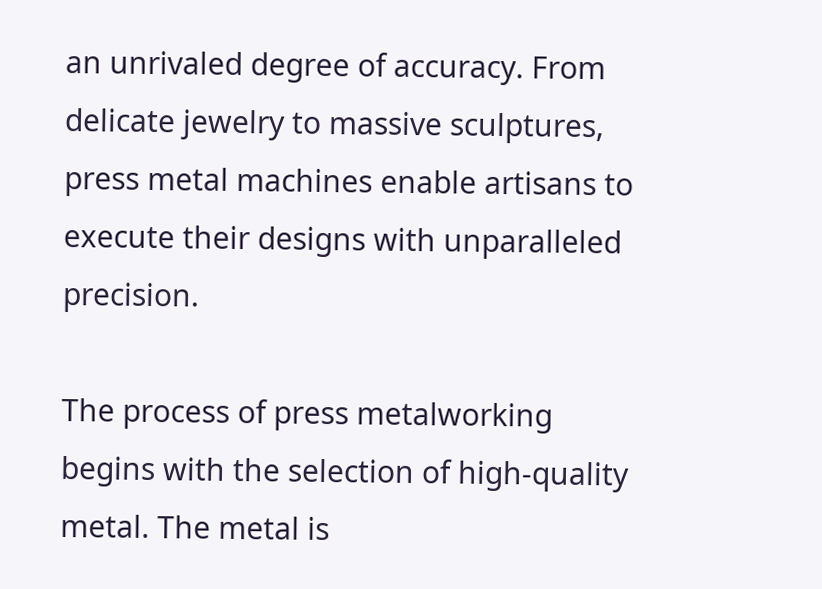an unrivaled degree of accuracy. From delicate jewelry to massive sculptures, press metal machines enable artisans to execute their designs with unparalleled precision.

The process of press metalworking begins with the selection of high-quality metal. The metal is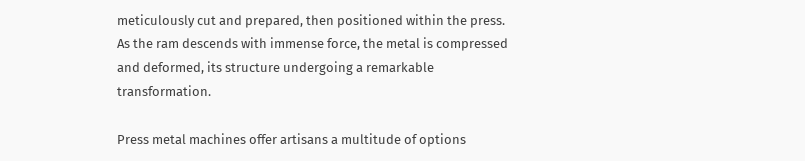meticulously cut and prepared, then positioned within the press. As the ram descends with immense force, the metal is compressed and deformed, its structure undergoing a remarkable transformation.

Press metal machines offer artisans a multitude of options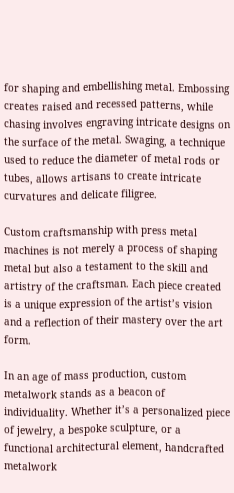for shaping and embellishing metal. Embossing creates raised and recessed patterns, while chasing involves engraving intricate designs on the surface of the metal. Swaging, a technique used to reduce the diameter of metal rods or tubes, allows artisans to create intricate curvatures and delicate filigree.

Custom craftsmanship with press metal machines is not merely a process of shaping metal but also a testament to the skill and artistry of the craftsman. Each piece created is a unique expression of the artist’s vision and a reflection of their mastery over the art form.

In an age of mass production, custom metalwork stands as a beacon of individuality. Whether it’s a personalized piece of jewelry, a bespoke sculpture, or a functional architectural element, handcrafted metalwork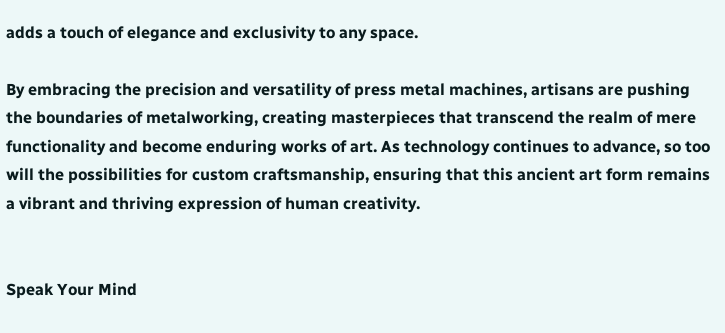adds a touch of elegance and exclusivity to any space.

By embracing the precision and versatility of press metal machines, artisans are pushing the boundaries of metalworking, creating masterpieces that transcend the realm of mere functionality and become enduring works of art. As technology continues to advance, so too will the possibilities for custom craftsmanship, ensuring that this ancient art form remains a vibrant and thriving expression of human creativity.


Speak Your Mind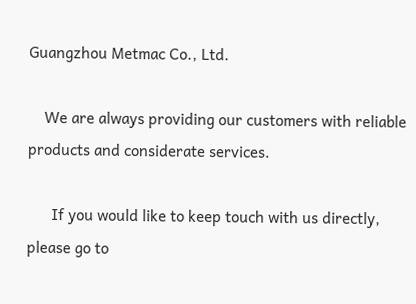Guangzhou Metmac Co., Ltd.

    We are always providing our customers with reliable products and considerate services.

      If you would like to keep touch with us directly, please go to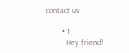contact us

        • 1
          Hey friend!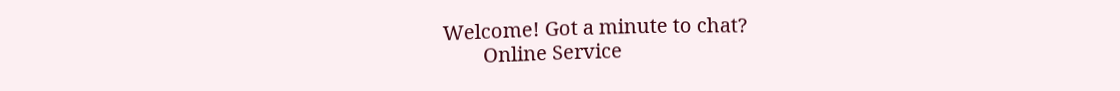Welcome! Got a minute to chat?
        Online Service